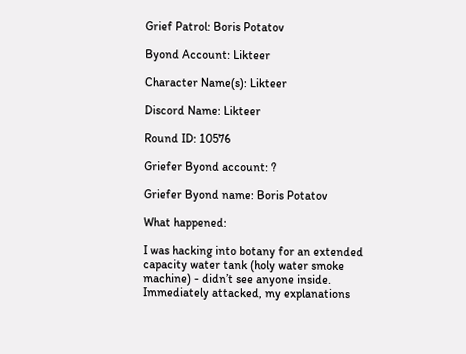Grief Patrol: Boris Potatov

Byond Account: Likteer

Character Name(s): Likteer

Discord Name: Likteer

Round ID: 10576

Griefer Byond account: ?

Griefer Byond name: Boris Potatov

What happened:

I was hacking into botany for an extended capacity water tank (holy water smoke machine) - didn’t see anyone inside.
Immediately attacked, my explanations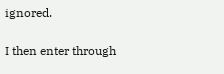ignored.

I then enter through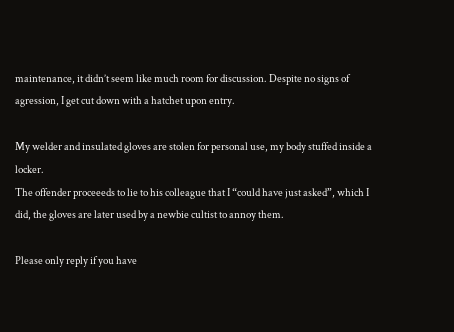maintenance, it didn’t seem like much room for discussion. Despite no signs of agression, I get cut down with a hatchet upon entry.

My welder and insulated gloves are stolen for personal use, my body stuffed inside a locker.
The offender proceeeds to lie to his colleague that I “could have just asked”, which I did, the gloves are later used by a newbie cultist to annoy them.

Please only reply if you have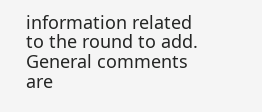information related to the round to add. General comments are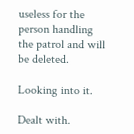useless for the person handling the patrol and will be deleted.

Looking into it.

Dealt with.